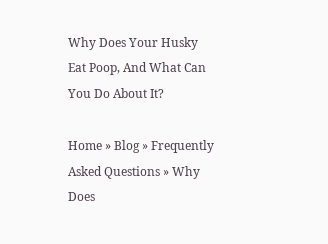Why Does Your Husky Eat Poop, And What Can You Do About It?

Home » Blog » Frequently Asked Questions » Why Does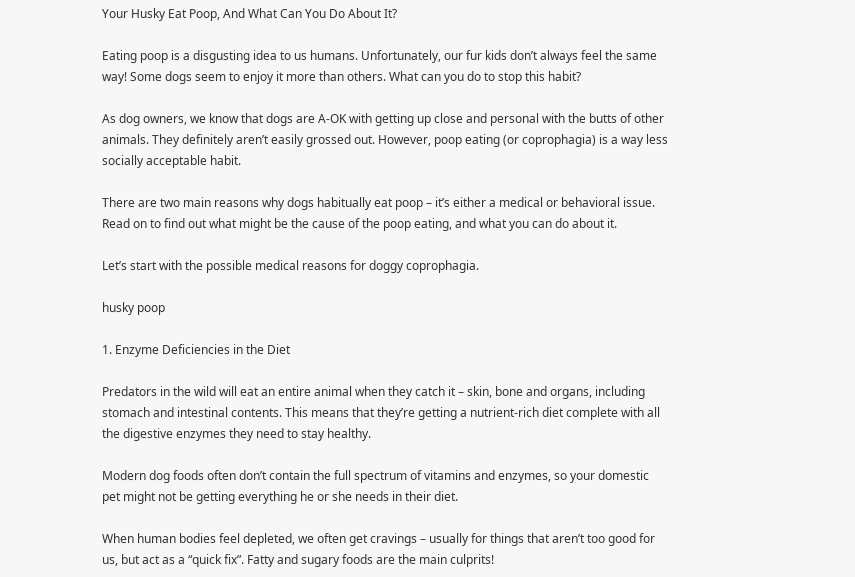Your Husky Eat Poop, And What Can You Do About It?

Eating poop is a disgusting idea to us humans. Unfortunately, our fur kids don’t always feel the same way! Some dogs seem to enjoy it more than others. What can you do to stop this habit?

As dog owners, we know that dogs are A-OK with getting up close and personal with the butts of other animals. They definitely aren’t easily grossed out. However, poop eating (or coprophagia) is a way less socially acceptable habit.

There are two main reasons why dogs habitually eat poop – it’s either a medical or behavioral issue. Read on to find out what might be the cause of the poop eating, and what you can do about it.

Let’s start with the possible medical reasons for doggy coprophagia.

husky poop

1. Enzyme Deficiencies in the Diet

Predators in the wild will eat an entire animal when they catch it – skin, bone and organs, including stomach and intestinal contents. This means that they’re getting a nutrient-rich diet complete with all the digestive enzymes they need to stay healthy.

Modern dog foods often don’t contain the full spectrum of vitamins and enzymes, so your domestic pet might not be getting everything he or she needs in their diet.

When human bodies feel depleted, we often get cravings – usually for things that aren’t too good for us, but act as a “quick fix”. Fatty and sugary foods are the main culprits!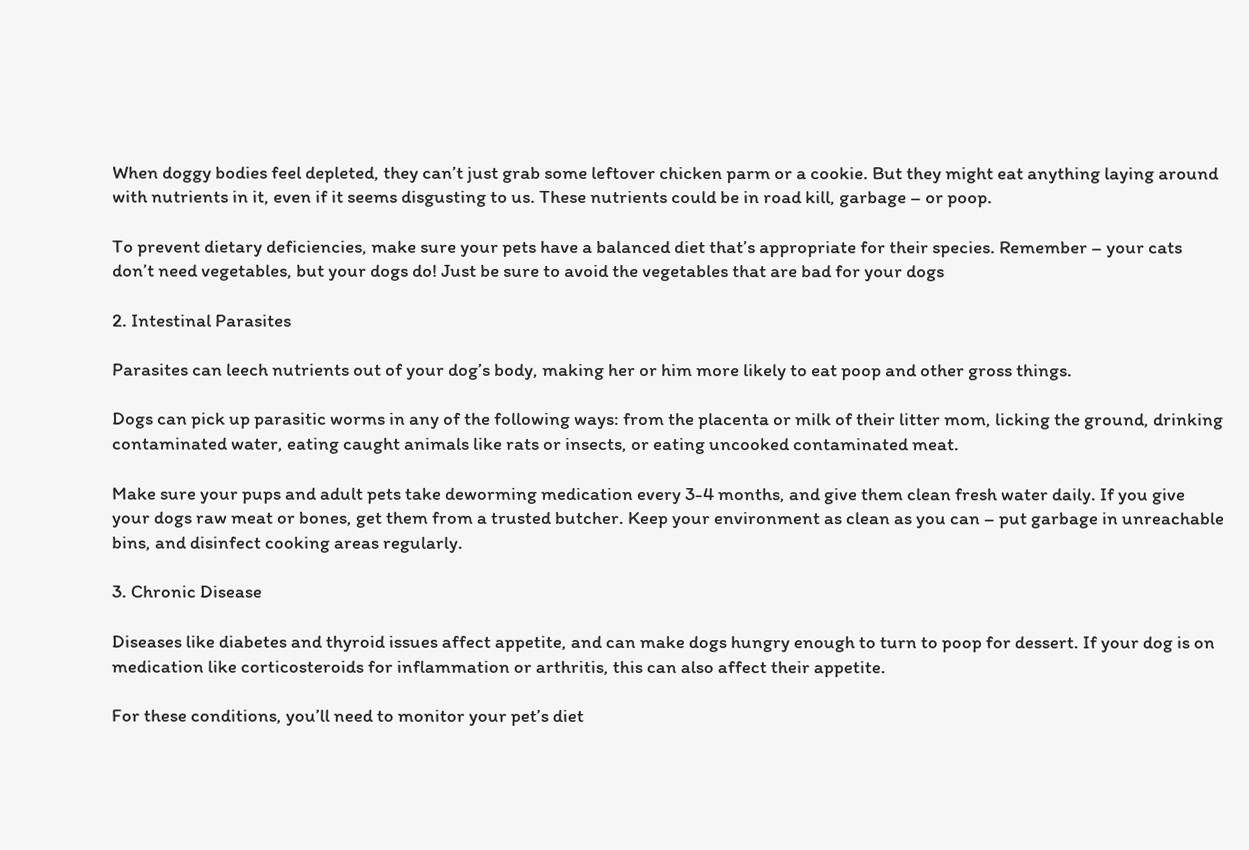When doggy bodies feel depleted, they can’t just grab some leftover chicken parm or a cookie. But they might eat anything laying around with nutrients in it, even if it seems disgusting to us. These nutrients could be in road kill, garbage – or poop.

To prevent dietary deficiencies, make sure your pets have a balanced diet that’s appropriate for their species. Remember – your cats don’t need vegetables, but your dogs do! Just be sure to avoid the vegetables that are bad for your dogs

2. Intestinal Parasites

Parasites can leech nutrients out of your dog’s body, making her or him more likely to eat poop and other gross things.

Dogs can pick up parasitic worms in any of the following ways: from the placenta or milk of their litter mom, licking the ground, drinking contaminated water, eating caught animals like rats or insects, or eating uncooked contaminated meat.

Make sure your pups and adult pets take deworming medication every 3-4 months, and give them clean fresh water daily. If you give your dogs raw meat or bones, get them from a trusted butcher. Keep your environment as clean as you can – put garbage in unreachable bins, and disinfect cooking areas regularly.

3. Chronic Disease

Diseases like diabetes and thyroid issues affect appetite, and can make dogs hungry enough to turn to poop for dessert. If your dog is on medication like corticosteroids for inflammation or arthritis, this can also affect their appetite.

For these conditions, you’ll need to monitor your pet’s diet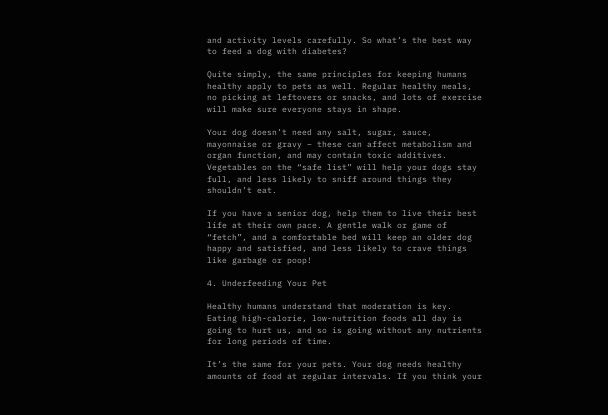and activity levels carefully. So what’s the best way to feed a dog with diabetes?

Quite simply, the same principles for keeping humans healthy apply to pets as well. Regular healthy meals, no picking at leftovers or snacks, and lots of exercise will make sure everyone stays in shape.

Your dog doesn’t need any salt, sugar, sauce, mayonnaise or gravy – these can affect metabolism and organ function, and may contain toxic additives. Vegetables on the “safe list” will help your dogs stay full, and less likely to sniff around things they shouldn’t eat.

If you have a senior dog, help them to live their best life at their own pace. A gentle walk or game of “fetch”, and a comfortable bed will keep an older dog happy and satisfied, and less likely to crave things like garbage or poop!

4. Underfeeding Your Pet

Healthy humans understand that moderation is key. Eating high-calorie, low-nutrition foods all day is going to hurt us, and so is going without any nutrients for long periods of time.

It’s the same for your pets. Your dog needs healthy amounts of food at regular intervals. If you think your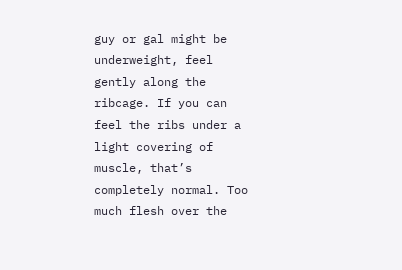guy or gal might be underweight, feel gently along the ribcage. If you can feel the ribs under a light covering of muscle, that’s completely normal. Too much flesh over the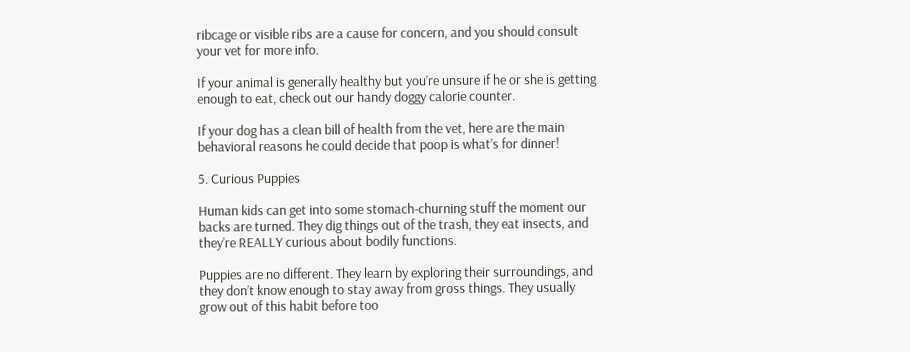ribcage or visible ribs are a cause for concern, and you should consult your vet for more info.

If your animal is generally healthy but you’re unsure if he or she is getting enough to eat, check out our handy doggy calorie counter.

If your dog has a clean bill of health from the vet, here are the main behavioral reasons he could decide that poop is what’s for dinner!

5. Curious Puppies

Human kids can get into some stomach-churning stuff the moment our backs are turned. They dig things out of the trash, they eat insects, and they’re REALLY curious about bodily functions.

Puppies are no different. They learn by exploring their surroundings, and they don’t know enough to stay away from gross things. They usually grow out of this habit before too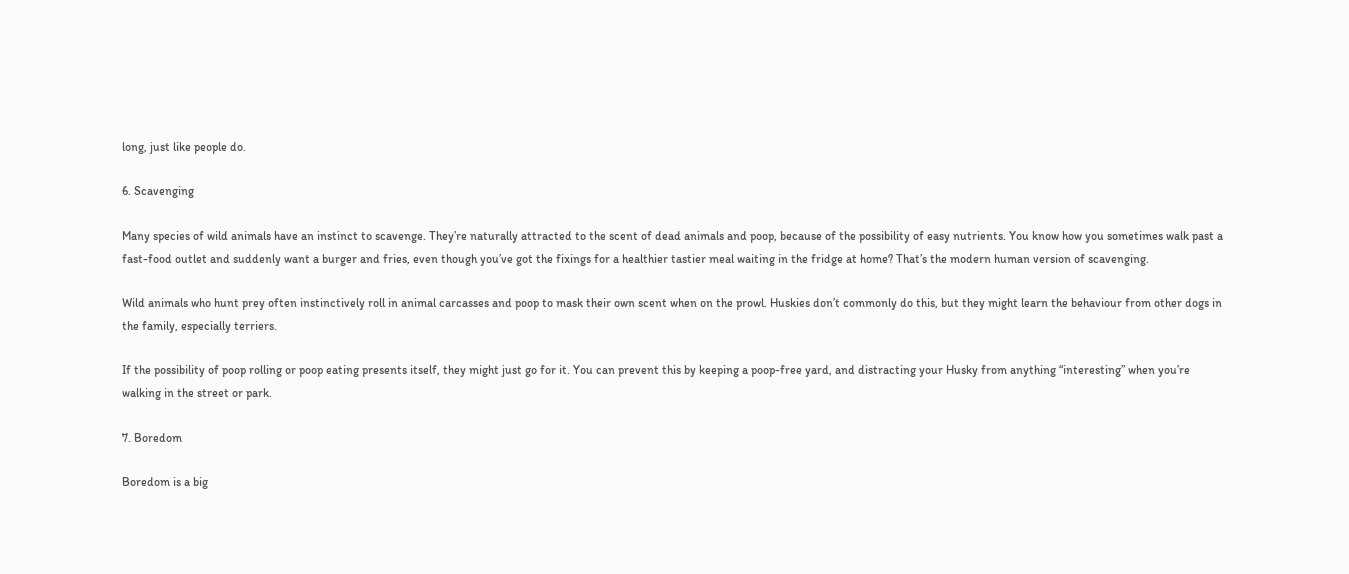long, just like people do.

6. Scavenging

Many species of wild animals have an instinct to scavenge. They’re naturally attracted to the scent of dead animals and poop, because of the possibility of easy nutrients. You know how you sometimes walk past a fast-food outlet and suddenly want a burger and fries, even though you’ve got the fixings for a healthier tastier meal waiting in the fridge at home? That’s the modern human version of scavenging.

Wild animals who hunt prey often instinctively roll in animal carcasses and poop to mask their own scent when on the prowl. Huskies don’t commonly do this, but they might learn the behaviour from other dogs in the family, especially terriers.

If the possibility of poop rolling or poop eating presents itself, they might just go for it. You can prevent this by keeping a poop-free yard, and distracting your Husky from anything “interesting” when you’re walking in the street or park.

7. Boredom

Boredom is a big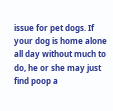issue for pet dogs. If your dog is home alone all day without much to do, he or she may just find poop a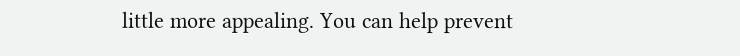little more appealing. You can help prevent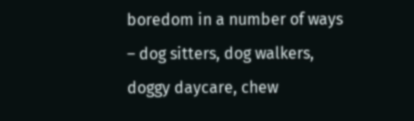boredom in a number of ways – dog sitters, dog walkers, doggy daycare, chew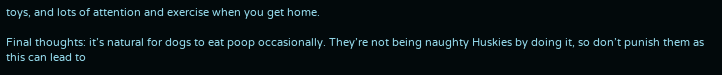toys, and lots of attention and exercise when you get home.

Final thoughts: it’s natural for dogs to eat poop occasionally. They’re not being naughty Huskies by doing it, so don’t punish them as this can lead to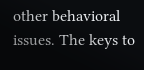other behavioral issues. The keys to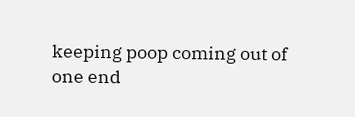keeping poop coming out of one end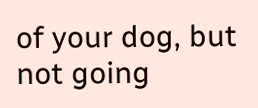of your dog, but not going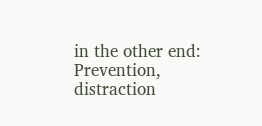in the other end: Prevention, distraction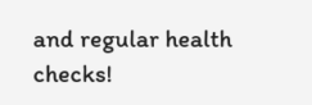and regular health checks!